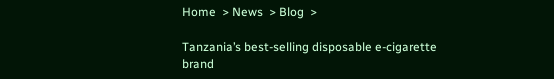Home  > News  > Blog  >

Tanzania’s best-selling disposable e-cigarette brand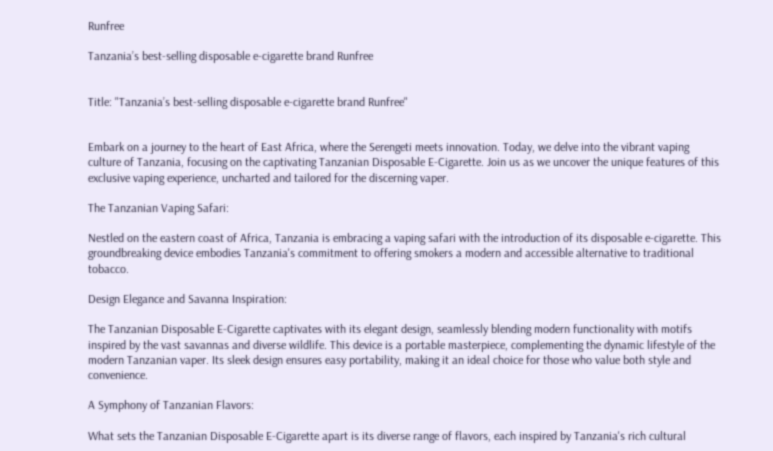Runfree

Tanzania’s best-selling disposable e-cigarette brand Runfree


Title: "Tanzania’s best-selling disposable e-cigarette brand Runfree"


Embark on a journey to the heart of East Africa, where the Serengeti meets innovation. Today, we delve into the vibrant vaping culture of Tanzania, focusing on the captivating Tanzanian Disposable E-Cigarette. Join us as we uncover the unique features of this exclusive vaping experience, uncharted and tailored for the discerning vaper.

The Tanzanian Vaping Safari:

Nestled on the eastern coast of Africa, Tanzania is embracing a vaping safari with the introduction of its disposable e-cigarette. This groundbreaking device embodies Tanzania's commitment to offering smokers a modern and accessible alternative to traditional tobacco.

Design Elegance and Savanna Inspiration:

The Tanzanian Disposable E-Cigarette captivates with its elegant design, seamlessly blending modern functionality with motifs inspired by the vast savannas and diverse wildlife. This device is a portable masterpiece, complementing the dynamic lifestyle of the modern Tanzanian vaper. Its sleek design ensures easy portability, making it an ideal choice for those who value both style and convenience.

A Symphony of Tanzanian Flavors:

What sets the Tanzanian Disposable E-Cigarette apart is its diverse range of flavors, each inspired by Tanzania's rich cultural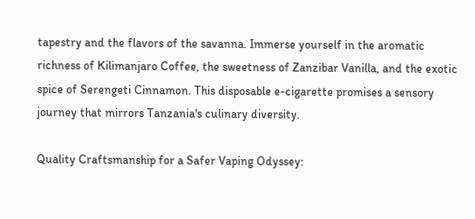tapestry and the flavors of the savanna. Immerse yourself in the aromatic richness of Kilimanjaro Coffee, the sweetness of Zanzibar Vanilla, and the exotic spice of Serengeti Cinnamon. This disposable e-cigarette promises a sensory journey that mirrors Tanzania's culinary diversity.

Quality Craftsmanship for a Safer Vaping Odyssey: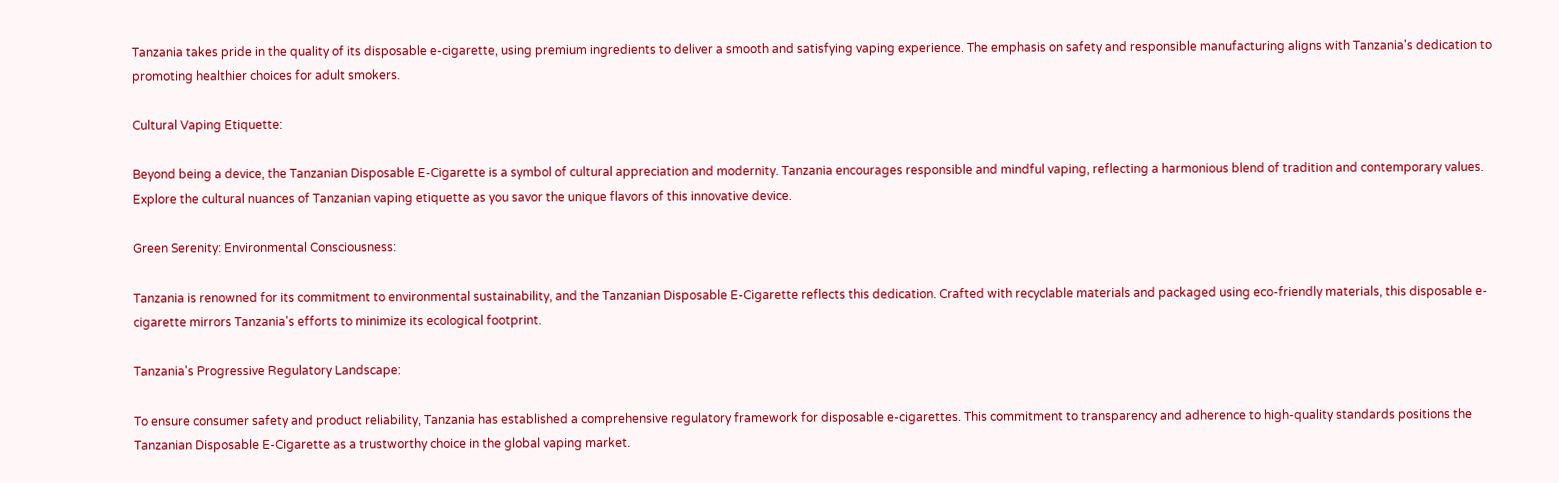Tanzania takes pride in the quality of its disposable e-cigarette, using premium ingredients to deliver a smooth and satisfying vaping experience. The emphasis on safety and responsible manufacturing aligns with Tanzania's dedication to promoting healthier choices for adult smokers.

Cultural Vaping Etiquette:

Beyond being a device, the Tanzanian Disposable E-Cigarette is a symbol of cultural appreciation and modernity. Tanzania encourages responsible and mindful vaping, reflecting a harmonious blend of tradition and contemporary values. Explore the cultural nuances of Tanzanian vaping etiquette as you savor the unique flavors of this innovative device.

Green Serenity: Environmental Consciousness:

Tanzania is renowned for its commitment to environmental sustainability, and the Tanzanian Disposable E-Cigarette reflects this dedication. Crafted with recyclable materials and packaged using eco-friendly materials, this disposable e-cigarette mirrors Tanzania's efforts to minimize its ecological footprint.

Tanzania's Progressive Regulatory Landscape:

To ensure consumer safety and product reliability, Tanzania has established a comprehensive regulatory framework for disposable e-cigarettes. This commitment to transparency and adherence to high-quality standards positions the Tanzanian Disposable E-Cigarette as a trustworthy choice in the global vaping market.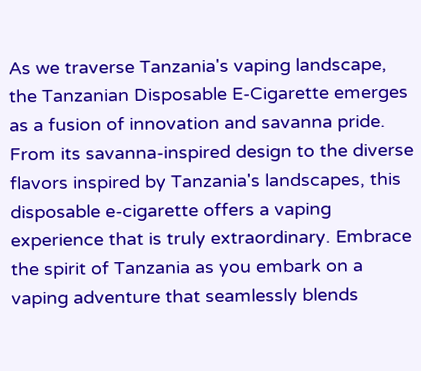As we traverse Tanzania's vaping landscape, the Tanzanian Disposable E-Cigarette emerges as a fusion of innovation and savanna pride. From its savanna-inspired design to the diverse flavors inspired by Tanzania's landscapes, this disposable e-cigarette offers a vaping experience that is truly extraordinary. Embrace the spirit of Tanzania as you embark on a vaping adventure that seamlessly blends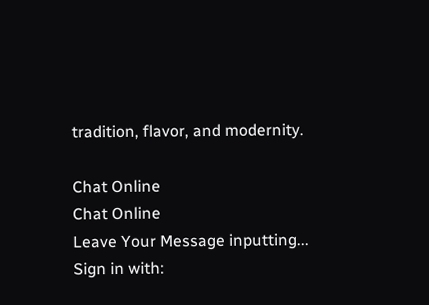tradition, flavor, and modernity.

Chat Online
Chat Online
Leave Your Message inputting...
Sign in with: